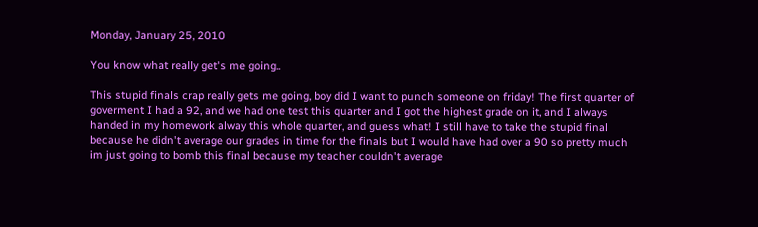Monday, January 25, 2010

You know what really get's me going..

This stupid finals crap really gets me going, boy did I want to punch someone on friday! The first quarter of goverment I had a 92, and we had one test this quarter and I got the highest grade on it, and I always handed in my homework alway this whole quarter, and guess what! I still have to take the stupid final because he didn't average our grades in time for the finals but I would have had over a 90 so pretty much im just going to bomb this final because my teacher couldn't average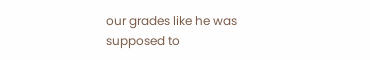our grades like he was supposed to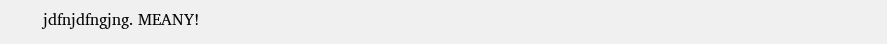jdfnjdfngjng. MEANY!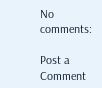No comments:

Post a Comment